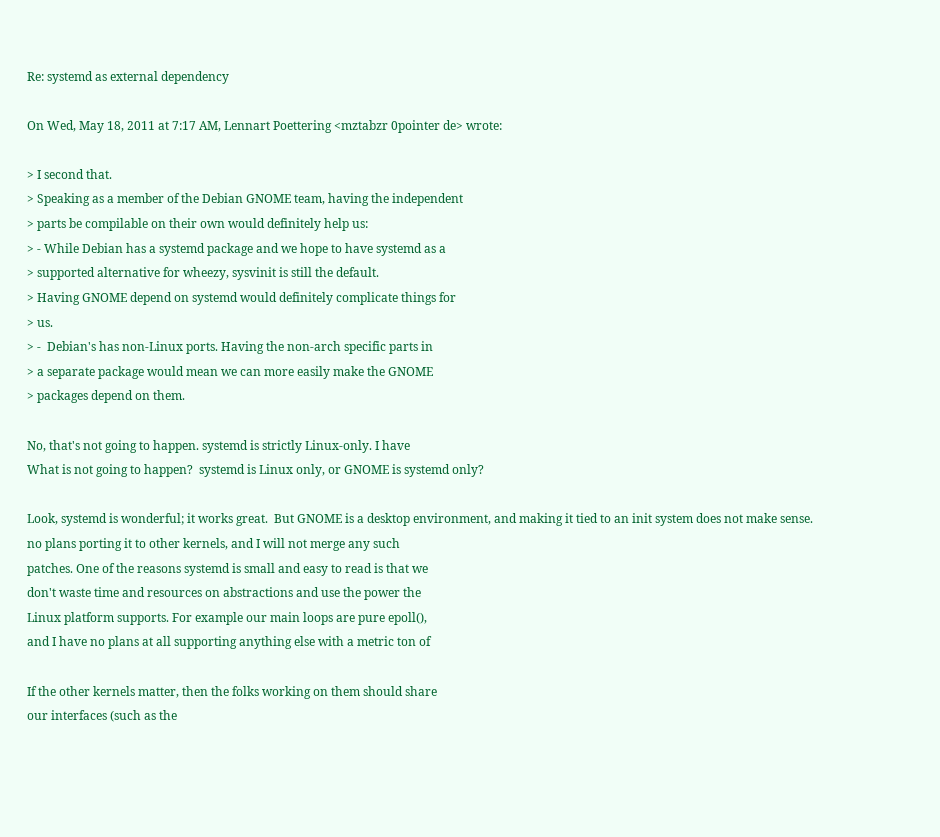Re: systemd as external dependency

On Wed, May 18, 2011 at 7:17 AM, Lennart Poettering <mztabzr 0pointer de> wrote:

> I second that.
> Speaking as a member of the Debian GNOME team, having the independent
> parts be compilable on their own would definitely help us:
> - While Debian has a systemd package and we hope to have systemd as a
> supported alternative for wheezy, sysvinit is still the default.
> Having GNOME depend on systemd would definitely complicate things for
> us.
> -  Debian's has non-Linux ports. Having the non-arch specific parts in
> a separate package would mean we can more easily make the GNOME
> packages depend on them.

No, that's not going to happen. systemd is strictly Linux-only. I have
What is not going to happen?  systemd is Linux only, or GNOME is systemd only?

Look, systemd is wonderful; it works great.  But GNOME is a desktop environment, and making it tied to an init system does not make sense.
no plans porting it to other kernels, and I will not merge any such
patches. One of the reasons systemd is small and easy to read is that we
don't waste time and resources on abstractions and use the power the
Linux platform supports. For example our main loops are pure epoll(),
and I have no plans at all supporting anything else with a metric ton of

If the other kernels matter, then the folks working on them should share
our interfaces (such as the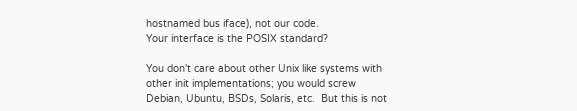hostnamed bus iface), not our code.
Your interface is the POSIX standard?

You don't care about other Unix like systems with other init implementations; you would screw Debian, Ubuntu, BSDs, Solaris, etc.  But this is not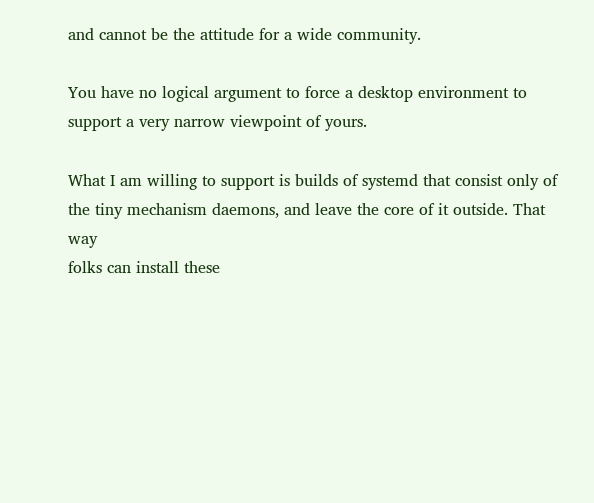and cannot be the attitude for a wide community.

You have no logical argument to force a desktop environment to support a very narrow viewpoint of yours.

What I am willing to support is builds of systemd that consist only of
the tiny mechanism daemons, and leave the core of it outside. That way
folks can install these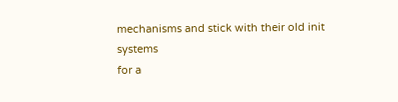mechanisms and stick with their old init systems
for a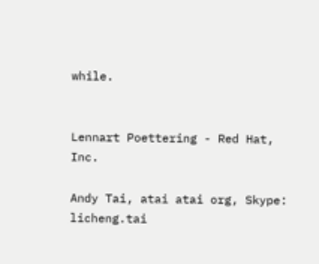while.


Lennart Poettering - Red Hat, Inc.

Andy Tai, atai atai org, Skype: licheng.tai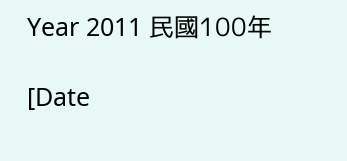Year 2011 民國100年

[Date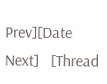Prev][Date Next]   [Thread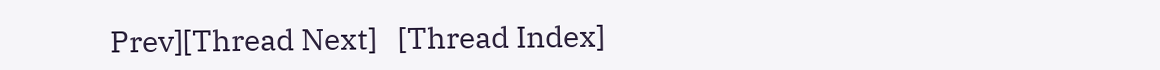Prev][Thread Next]   [Thread Index]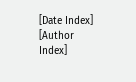[Date Index] [Author Index]